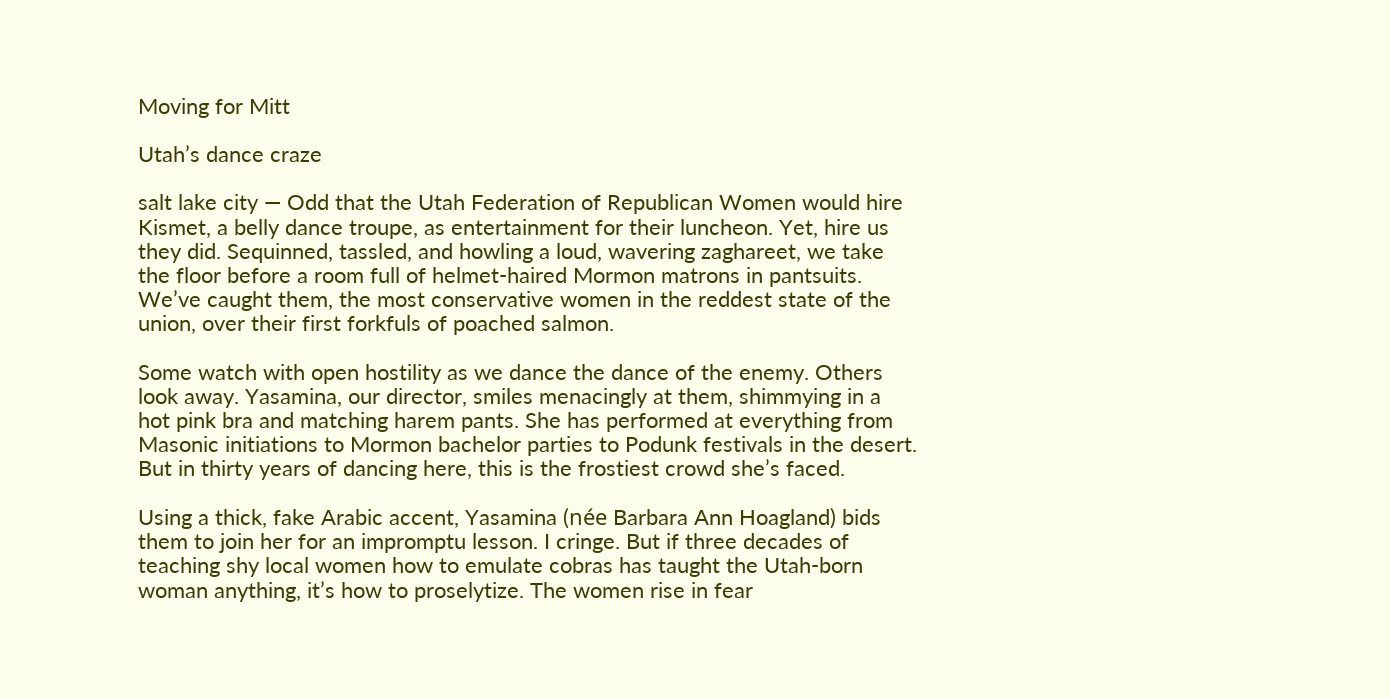Moving for Mitt

Utah’s dance craze

salt lake city — Odd that the Utah Federation of Republican Women would hire Kismet, a belly dance troupe, as entertainment for their luncheon. Yet, hire us they did. Sequinned, tassled, and howling a loud, wavering zaghareet, we take the floor before a room full of helmet-haired Mormon matrons in pantsuits. We’ve caught them, the most conservative women in the reddest state of the union, over their first forkfuls of poached salmon.

Some watch with open hostility as we dance the dance of the enemy. Others look away. Yasamina, our director, smiles menacingly at them, shimmying in a hot pink bra and matching harem pants. She has performed at everything from Masonic initiations to Mormon bachelor parties to Podunk festivals in the desert. But in thirty years of dancing here, this is the frostiest crowd she’s faced.

Using a thick, fake Arabic accent, Yasamina (née Barbara Ann Hoagland) bids them to join her for an impromptu lesson. I cringe. But if three decades of teaching shy local women how to emulate cobras has taught the Utah-born woman anything, it’s how to proselytize. The women rise in fear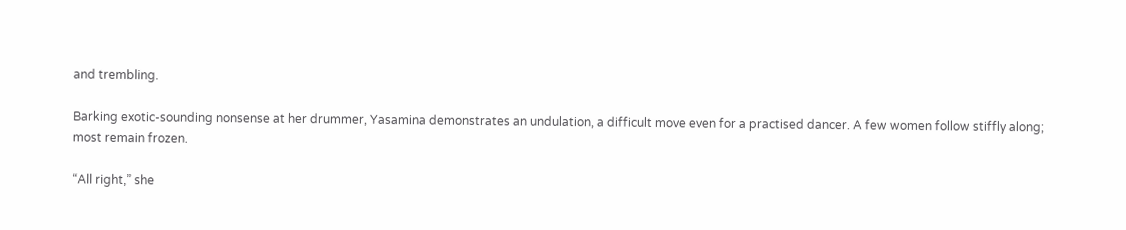and trembling.

Barking exotic-sounding nonsense at her drummer, Yasamina demonstrates an undulation, a difficult move even for a practised dancer. A few women follow stiffly along; most remain frozen.

“All right,” she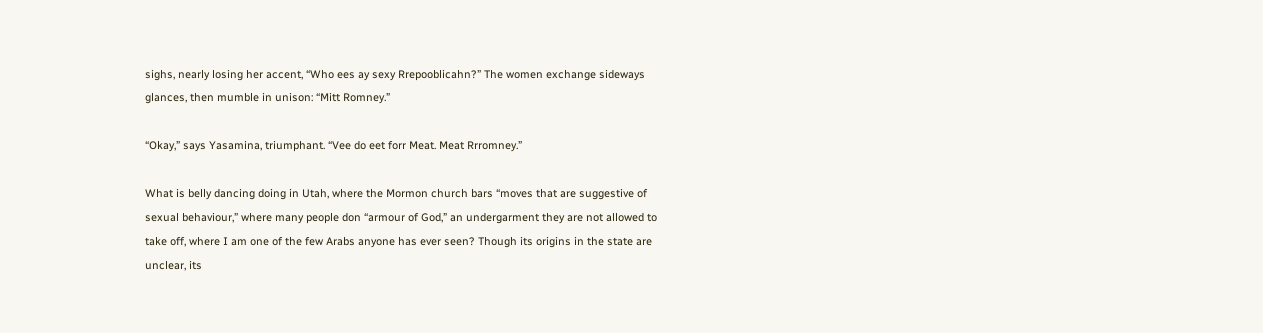sighs, nearly losing her accent, “Who ees ay sexy Rrepooblicahn?” The women exchange sideways glances, then mumble in unison: “Mitt Romney.”

“Okay,” says Yasamina, triumphant. “Vee do eet forr Meat. Meat Rrromney.”

What is belly dancing doing in Utah, where the Mormon church bars “moves that are suggestive of sexual behaviour,” where many people don “armour of God,” an undergarment they are not allowed to take off, where I am one of the few Arabs anyone has ever seen? Though its origins in the state are unclear, its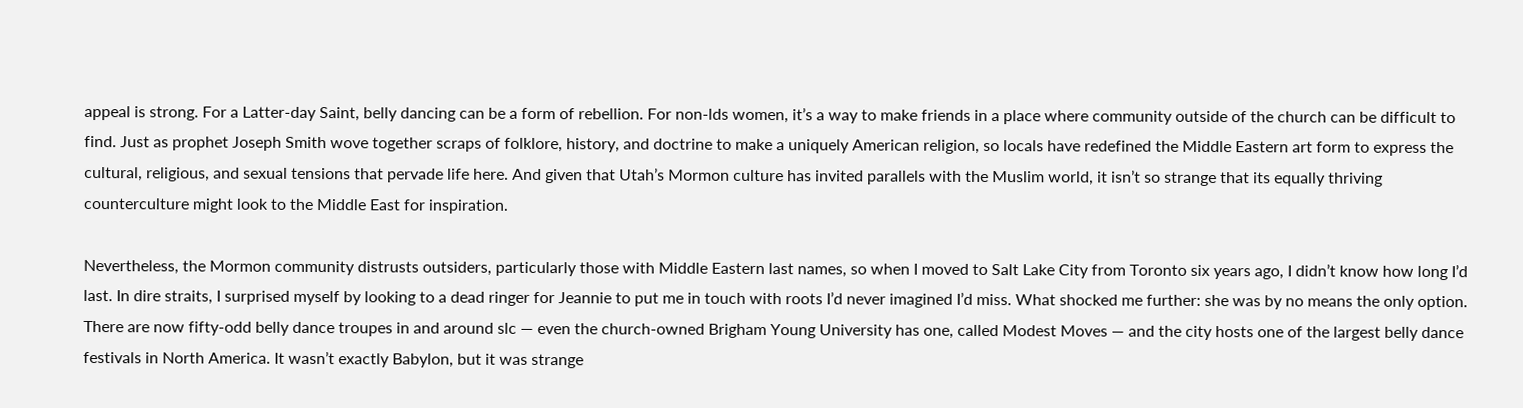appeal is strong. For a Latter-day Saint, belly dancing can be a form of rebellion. For non-lds women, it’s a way to make friends in a place where community outside of the church can be difficult to find. Just as prophet Joseph Smith wove together scraps of folklore, history, and doctrine to make a uniquely American religion, so locals have redefined the Middle Eastern art form to express the cultural, religious, and sexual tensions that pervade life here. And given that Utah’s Mormon culture has invited parallels with the Muslim world, it isn’t so strange that its equally thriving counterculture might look to the Middle East for inspiration.

Nevertheless, the Mormon community distrusts outsiders, particularly those with Middle Eastern last names, so when I moved to Salt Lake City from Toronto six years ago, I didn’t know how long I’d last. In dire straits, I surprised myself by looking to a dead ringer for Jeannie to put me in touch with roots I’d never imagined I’d miss. What shocked me further: she was by no means the only option. There are now fifty-odd belly dance troupes in and around slc — even the church-owned Brigham Young University has one, called Modest Moves — and the city hosts one of the largest belly dance festivals in North America. It wasn’t exactly Babylon, but it was strange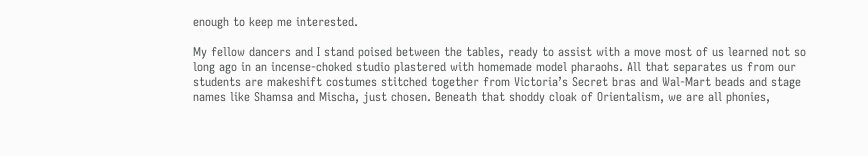enough to keep me interested.

My fellow dancers and I stand poised between the tables, ready to assist with a move most of us learned not so long ago in an incense-choked studio plastered with homemade model pharaohs. All that separates us from our students are makeshift costumes stitched together from Victoria’s Secret bras and Wal-Mart beads and stage names like Shamsa and Mischa, just chosen. Beneath that shoddy cloak of Orientalism, we are all phonies,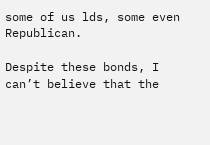some of us lds, some even Republican.

Despite these bonds, I can’t believe that the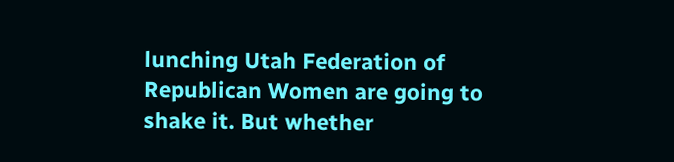lunching Utah Federation of Republican Women are going to shake it. But whether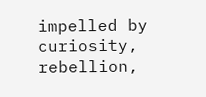impelled by curiosity, rebellion,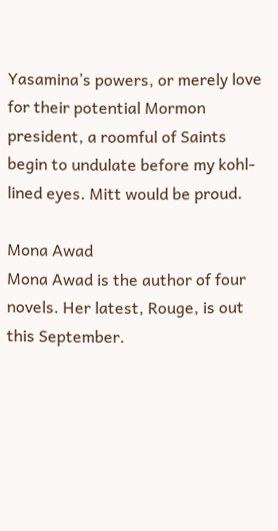Yasamina’s powers, or merely love for their potential Mormon president, a roomful of Saints begin to undulate before my kohl-lined eyes. Mitt would be proud.

Mona Awad
Mona Awad is the author of four novels. Her latest, Rouge, is out this September.